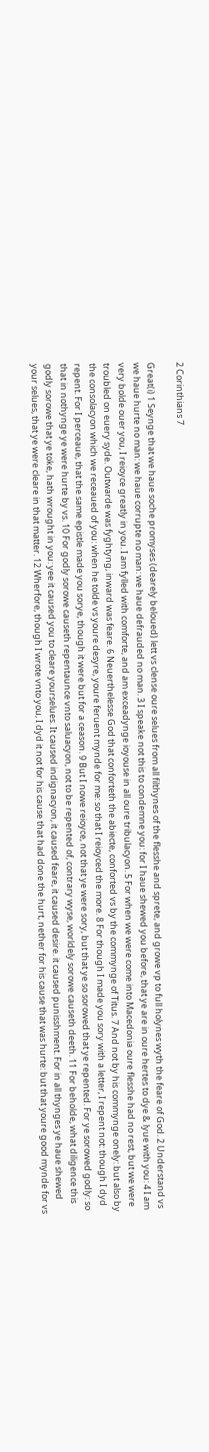2 Corinthians 7

Great(i) 1 Seynge that we haue soche promyses (dearely beloued) lett vs clense oure selues from all filthynes of the flesshe and sprete, and growe vp to full holynes wyth the feare of God. 2 Understand vs we haue hurte no man: we haue corrupte no man: we haue defrauded no man. 3 I speake not this to condemne you: for I haue shewed you before, that ye are in oure hertes to dye & lyue with you: 4 I am very bolde ouer you, I reioyce greatly in you. I am fylled with comforte, and am exceadynge ioyouse in all oure tribulacyon. 5 For when we were come into Macedonia oure flesshe had no rest, but we were troubled on euery syde. Outwarde was fyghtyng, inward was feare. 6 Neuerthelesse God that conforteth the abiecte, conforted vs by the commynge of Titus. 7 And not by his commynge onely: but also by the consolacyon which we receaued of you: when he tolde vs youre desyre, youre feruent mynde for me: so that I reioyced the more. 8 For though I made you sory with a letter, I repent not: though I dyd repent. For I perceaue, that the same epistle made you sorye, though it were but for a ceason. 9 But I nowe reioyce, not that ye were sory, but that ye so sorowed that ye repented. For ye sorowed godly: so that in nothynge ye were hurte by vs. 10 For godly sorowe causeth repentaunce vnto saluacyon, not to be repented of, contrary wyse, worldely sorowe causeth deeth. 11 For beholde, what diligence this godly sorowe that ye toke, hath wrought in you: yee it caused you to cleare yourselues. It caused indignacyon, it caused feare, it caused desire. it caused punisshment. For in all thynges ye haue shewed your selues, that ye were cleare in that matter. 12 Wherfore, though I wrote vnto you, I dyd it not for his cause that had done the hurt, nether for his cause that was hurte: but that youre good mynde for vs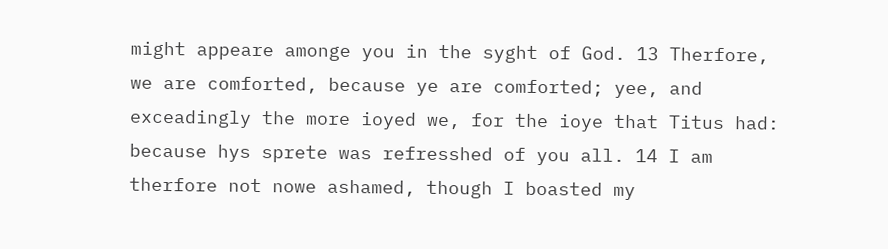might appeare amonge you in the syght of God. 13 Therfore, we are comforted, because ye are comforted; yee, and exceadingly the more ioyed we, for the ioye that Titus had: because hys sprete was refresshed of you all. 14 I am therfore not nowe ashamed, though I boasted my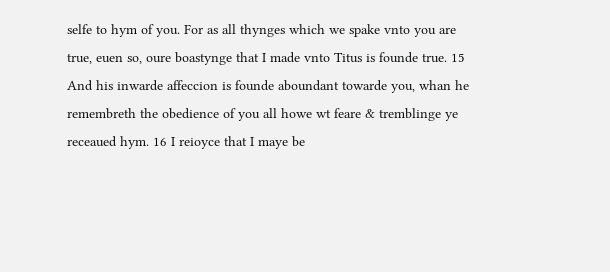selfe to hym of you. For as all thynges which we spake vnto you are true, euen so, oure boastynge that I made vnto Titus is founde true. 15 And his inwarde affeccion is founde aboundant towarde you, whan he remembreth the obedience of you all howe wt feare & tremblinge ye receaued hym. 16 I reioyce that I maye be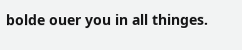bolde ouer you in all thinges.